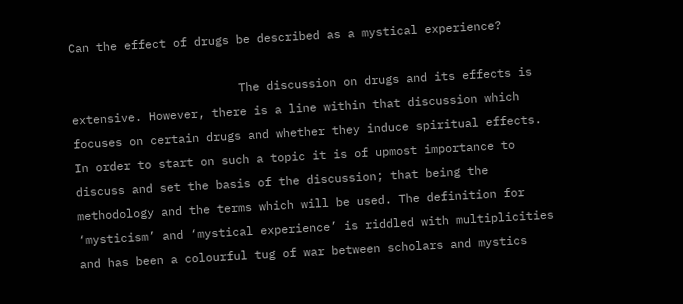Can the effect of drugs be described as a mystical experience?

                        The discussion on drugs and its effects is extensive. However, there is a line within that discussion which focuses on certain drugs and whether they induce spiritual effects. In order to start on such a topic it is of upmost importance to discuss and set the basis of the discussion; that being the methodology and the terms which will be used. The definition for ‘mysticism’ and ‘mystical experience’ is riddled with multiplicities and has been a colourful tug of war between scholars and mystics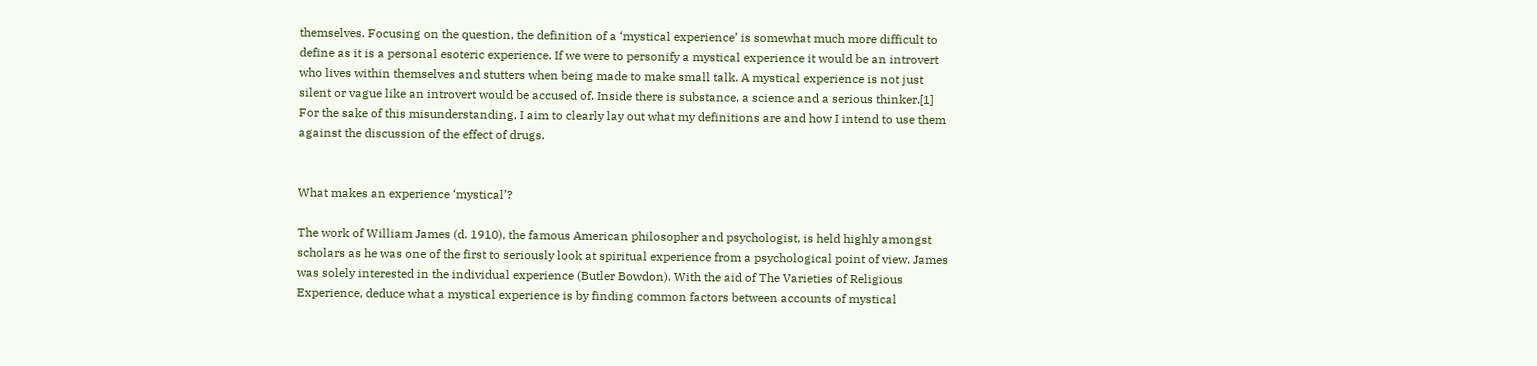themselves. Focusing on the question, the definition of a ‘mystical experience’ is somewhat much more difficult to define as it is a personal esoteric experience. If we were to personify a mystical experience it would be an introvert who lives within themselves and stutters when being made to make small talk. A mystical experience is not just silent or vague like an introvert would be accused of. Inside there is substance, a science and a serious thinker.[1] For the sake of this misunderstanding, I aim to clearly lay out what my definitions are and how I intend to use them against the discussion of the effect of drugs.


What makes an experience ‘mystical’?

The work of William James (d. 1910), the famous American philosopher and psychologist, is held highly amongst scholars as he was one of the first to seriously look at spiritual experience from a psychological point of view. James was solely interested in the individual experience (Butler Bowdon). With the aid of The Varieties of Religious Experience, deduce what a mystical experience is by finding common factors between accounts of mystical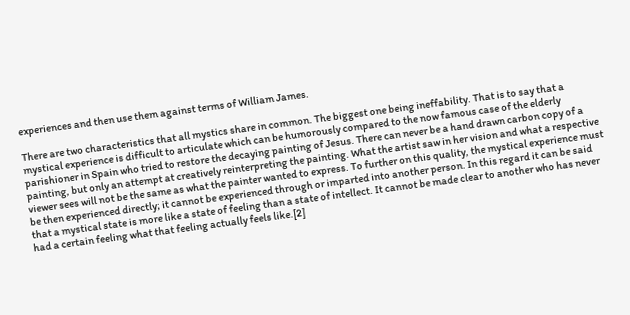experiences and then use them against terms of William James.

There are two characteristics that all mystics share in common. The biggest one being ineffability. That is to say that a mystical experience is difficult to articulate which can be humorously compared to the now famous case of the elderly parishioner in Spain who tried to restore the decaying painting of Jesus. There can never be a hand drawn carbon copy of a painting, but only an attempt at creatively reinterpreting the painting. What the artist saw in her vision and what a respective viewer sees will not be the same as what the painter wanted to express. To further on this quality, the mystical experience must be then experienced directly; it cannot be experienced through or imparted into another person. In this regard it can be said that a mystical state is more like a state of feeling than a state of intellect. It cannot be made clear to another who has never had a certain feeling what that feeling actually feels like.[2]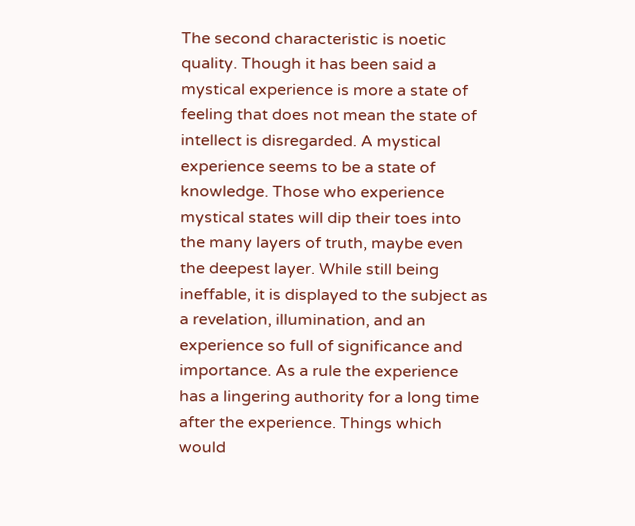The second characteristic is noetic quality. Though it has been said a mystical experience is more a state of feeling that does not mean the state of intellect is disregarded. A mystical experience seems to be a state of knowledge. Those who experience mystical states will dip their toes into the many layers of truth, maybe even the deepest layer. While still being ineffable, it is displayed to the subject as a revelation, illumination, and an experience so full of significance and importance. As a rule the experience has a lingering authority for a long time after the experience. Things which would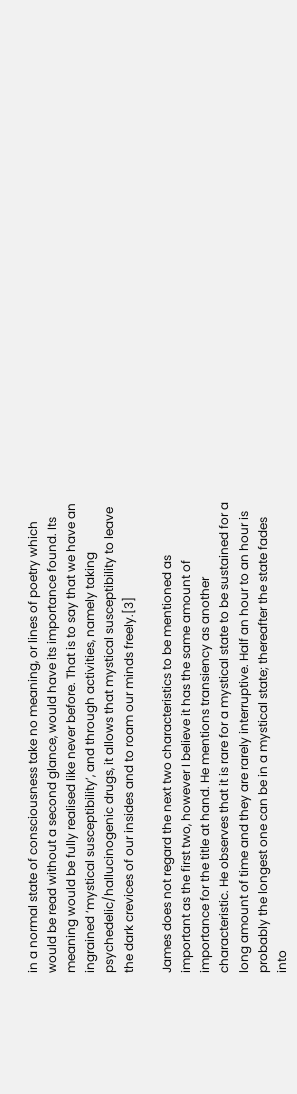in a normal state of consciousness take no meaning, or lines of poetry which would be read without a second glance, would have its importance found. Its meaning would be fully realised like never before. That is to say that we have an ingrained ‘mystical susceptibility’, and through activities, namely taking psychedelic/hallucinogenic drugs, it allows that mystical susceptibility to leave the dark crevices of our insides and to roam our minds freely.[3]

James does not regard the next two characteristics to be mentioned as important as the first two, however I believe it has the same amount of importance for the title at hand. He mentions transiency as another characteristic. He observes that it is rare for a mystical state to be sustained for a long amount of time and they are rarely interruptive. Half an hour to an hour is probably the longest one can be in a mystical state; thereafter the state fades into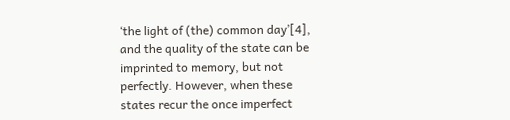‘the light of (the) common day’[4], and the quality of the state can be imprinted to memory, but not perfectly. However, when these states recur the once imperfect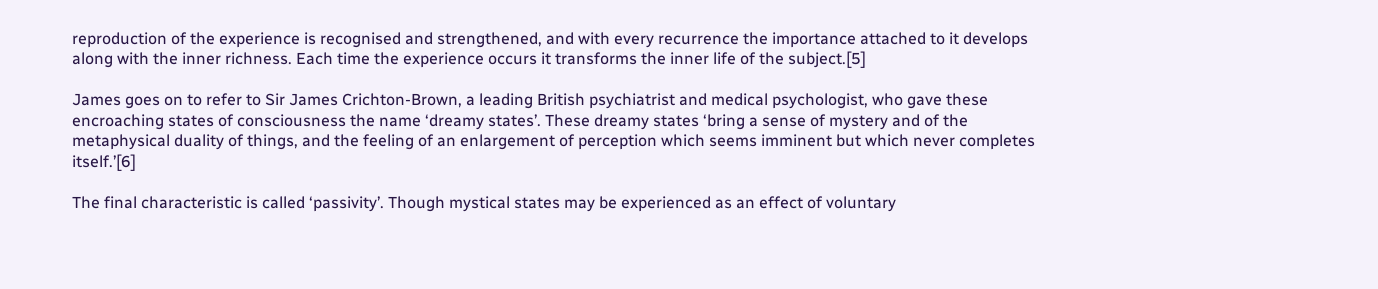reproduction of the experience is recognised and strengthened, and with every recurrence the importance attached to it develops along with the inner richness. Each time the experience occurs it transforms the inner life of the subject.[5]

James goes on to refer to Sir James Crichton-Brown, a leading British psychiatrist and medical psychologist, who gave these encroaching states of consciousness the name ‘dreamy states’. These dreamy states ‘bring a sense of mystery and of the metaphysical duality of things, and the feeling of an enlargement of perception which seems imminent but which never completes itself.’[6]

The final characteristic is called ‘passivity’. Though mystical states may be experienced as an effect of voluntary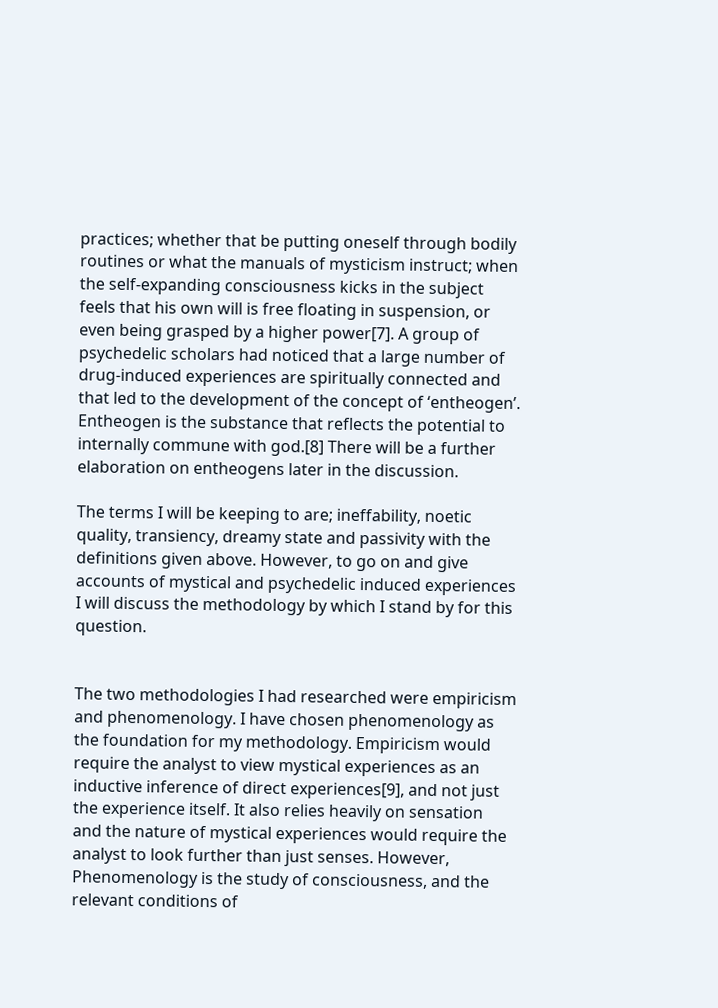practices; whether that be putting oneself through bodily routines or what the manuals of mysticism instruct; when the self-expanding consciousness kicks in the subject feels that his own will is free floating in suspension, or even being grasped by a higher power[7]. A group of psychedelic scholars had noticed that a large number of drug-induced experiences are spiritually connected and that led to the development of the concept of ‘entheogen’. Entheogen is the substance that reflects the potential to internally commune with god.[8] There will be a further elaboration on entheogens later in the discussion.

The terms I will be keeping to are; ineffability, noetic quality, transiency, dreamy state and passivity with the definitions given above. However, to go on and give accounts of mystical and psychedelic induced experiences I will discuss the methodology by which I stand by for this question.


The two methodologies I had researched were empiricism and phenomenology. I have chosen phenomenology as the foundation for my methodology. Empiricism would require the analyst to view mystical experiences as an inductive inference of direct experiences[9], and not just the experience itself. It also relies heavily on sensation and the nature of mystical experiences would require the analyst to look further than just senses. However, Phenomenology is the study of consciousness, and the relevant conditions of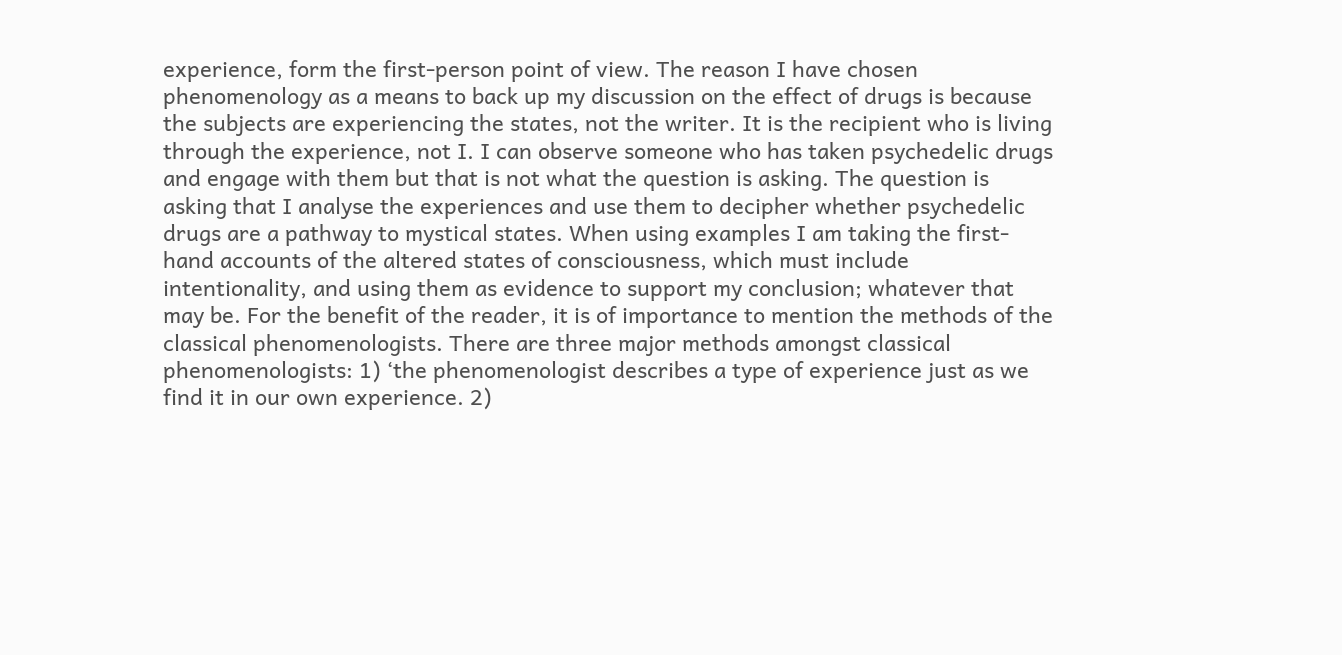experience, form the first-person point of view. The reason I have chosen phenomenology as a means to back up my discussion on the effect of drugs is because the subjects are experiencing the states, not the writer. It is the recipient who is living through the experience, not I. I can observe someone who has taken psychedelic drugs and engage with them but that is not what the question is asking. The question is asking that I analyse the experiences and use them to decipher whether psychedelic drugs are a pathway to mystical states. When using examples I am taking the first-hand accounts of the altered states of consciousness, which must include intentionality, and using them as evidence to support my conclusion; whatever that may be. For the benefit of the reader, it is of importance to mention the methods of the classical phenomenologists. There are three major methods amongst classical phenomenologists: 1) ‘the phenomenologist describes a type of experience just as we find it in our own experience. 2)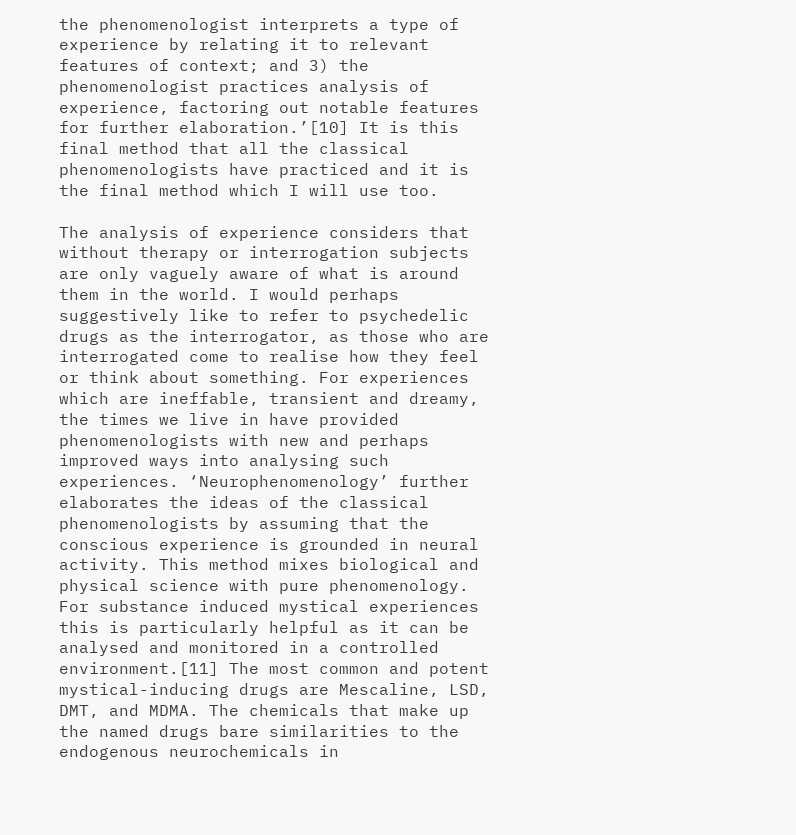the phenomenologist interprets a type of experience by relating it to relevant features of context; and 3) the phenomenologist practices analysis of experience, factoring out notable features for further elaboration.’[10] It is this final method that all the classical phenomenologists have practiced and it is the final method which I will use too.

The analysis of experience considers that without therapy or interrogation subjects are only vaguely aware of what is around them in the world. I would perhaps suggestively like to refer to psychedelic drugs as the interrogator, as those who are interrogated come to realise how they feel or think about something. For experiences which are ineffable, transient and dreamy, the times we live in have provided phenomenologists with new and perhaps improved ways into analysing such experiences. ‘Neurophenomenology’ further elaborates the ideas of the classical phenomenologists by assuming that the conscious experience is grounded in neural activity. This method mixes biological and physical science with pure phenomenology. For substance induced mystical experiences this is particularly helpful as it can be analysed and monitored in a controlled environment.[11] The most common and potent mystical-inducing drugs are Mescaline, LSD, DMT, and MDMA. The chemicals that make up the named drugs bare similarities to the endogenous neurochemicals in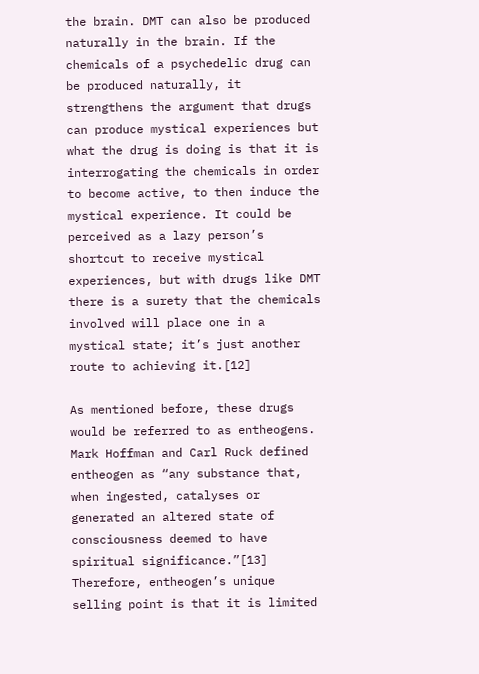the brain. DMT can also be produced naturally in the brain. If the chemicals of a psychedelic drug can be produced naturally, it strengthens the argument that drugs can produce mystical experiences but what the drug is doing is that it is interrogating the chemicals in order to become active, to then induce the mystical experience. It could be perceived as a lazy person’s shortcut to receive mystical experiences, but with drugs like DMT there is a surety that the chemicals involved will place one in a mystical state; it’s just another route to achieving it.[12]

As mentioned before, these drugs would be referred to as entheogens. Mark Hoffman and Carl Ruck defined entheogen as “any substance that, when ingested, catalyses or generated an altered state of consciousness deemed to have spiritual significance.”[13] Therefore, entheogen’s unique selling point is that it is limited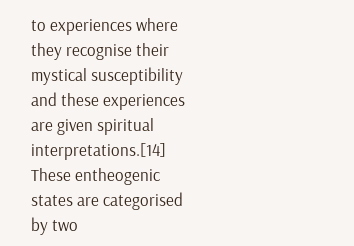to experiences where they recognise their mystical susceptibility and these experiences are given spiritual interpretations.[14] These entheogenic states are categorised by two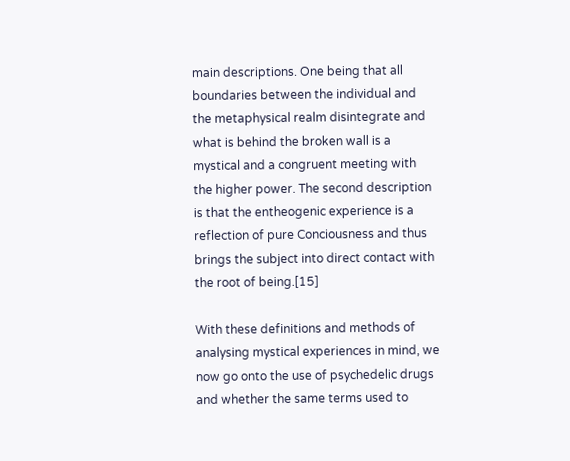main descriptions. One being that all boundaries between the individual and the metaphysical realm disintegrate and what is behind the broken wall is a mystical and a congruent meeting with the higher power. The second description is that the entheogenic experience is a reflection of pure Conciousness and thus brings the subject into direct contact with the root of being.[15]

With these definitions and methods of analysing mystical experiences in mind, we now go onto the use of psychedelic drugs and whether the same terms used to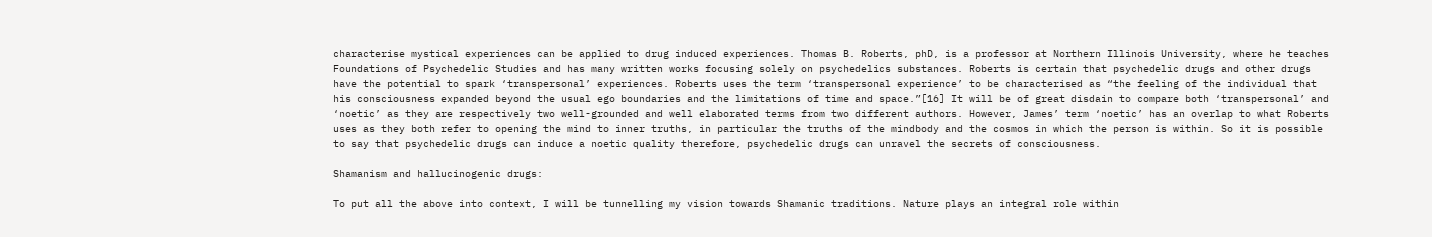characterise mystical experiences can be applied to drug induced experiences. Thomas B. Roberts, phD, is a professor at Northern Illinois University, where he teaches Foundations of Psychedelic Studies and has many written works focusing solely on psychedelics substances. Roberts is certain that psychedelic drugs and other drugs have the potential to spark ‘transpersonal’ experiences. Roberts uses the term ‘transpersonal experience’ to be characterised as “the feeling of the individual that his consciousness expanded beyond the usual ego boundaries and the limitations of time and space.”[16] It will be of great disdain to compare both ‘transpersonal’ and ‘noetic’ as they are respectively two well-grounded and well elaborated terms from two different authors. However, James’ term ‘noetic’ has an overlap to what Roberts uses as they both refer to opening the mind to inner truths, in particular the truths of the mindbody and the cosmos in which the person is within. So it is possible to say that psychedelic drugs can induce a noetic quality therefore, psychedelic drugs can unravel the secrets of consciousness.

Shamanism and hallucinogenic drugs:

To put all the above into context, I will be tunnelling my vision towards Shamanic traditions. Nature plays an integral role within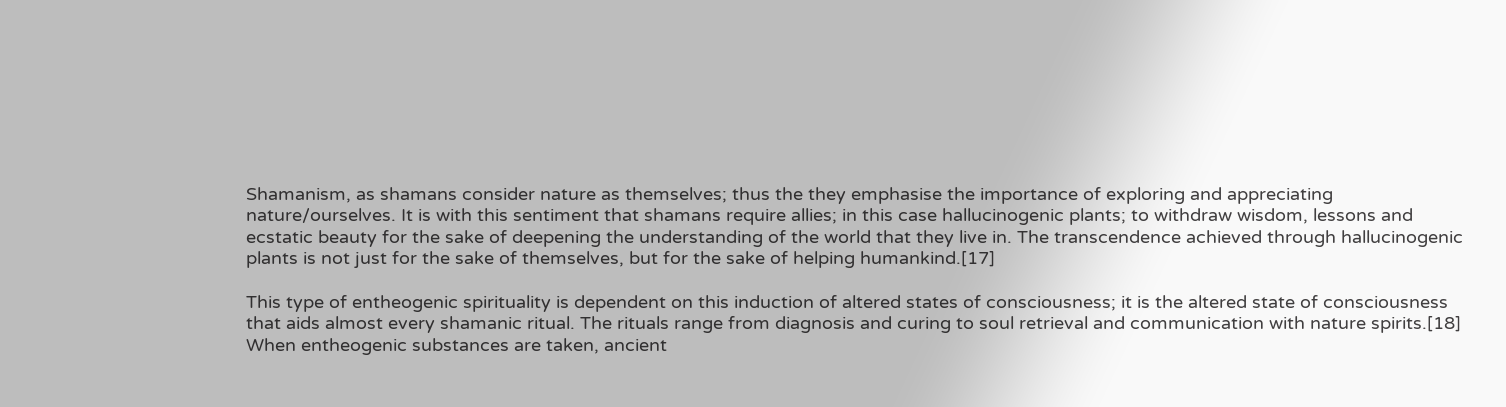Shamanism, as shamans consider nature as themselves; thus the they emphasise the importance of exploring and appreciating nature/ourselves. It is with this sentiment that shamans require allies; in this case hallucinogenic plants; to withdraw wisdom, lessons and ecstatic beauty for the sake of deepening the understanding of the world that they live in. The transcendence achieved through hallucinogenic plants is not just for the sake of themselves, but for the sake of helping humankind.[17]

This type of entheogenic spirituality is dependent on this induction of altered states of consciousness; it is the altered state of consciousness that aids almost every shamanic ritual. The rituals range from diagnosis and curing to soul retrieval and communication with nature spirits.[18] When entheogenic substances are taken, ancient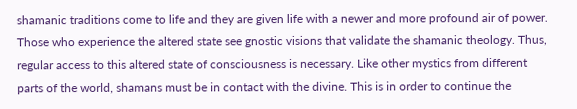shamanic traditions come to life and they are given life with a newer and more profound air of power. Those who experience the altered state see gnostic visions that validate the shamanic theology. Thus, regular access to this altered state of consciousness is necessary. Like other mystics from different parts of the world, shamans must be in contact with the divine. This is in order to continue the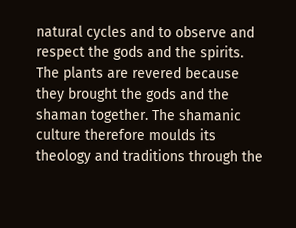natural cycles and to observe and respect the gods and the spirits. The plants are revered because they brought the gods and the shaman together. The shamanic culture therefore moulds its theology and traditions through the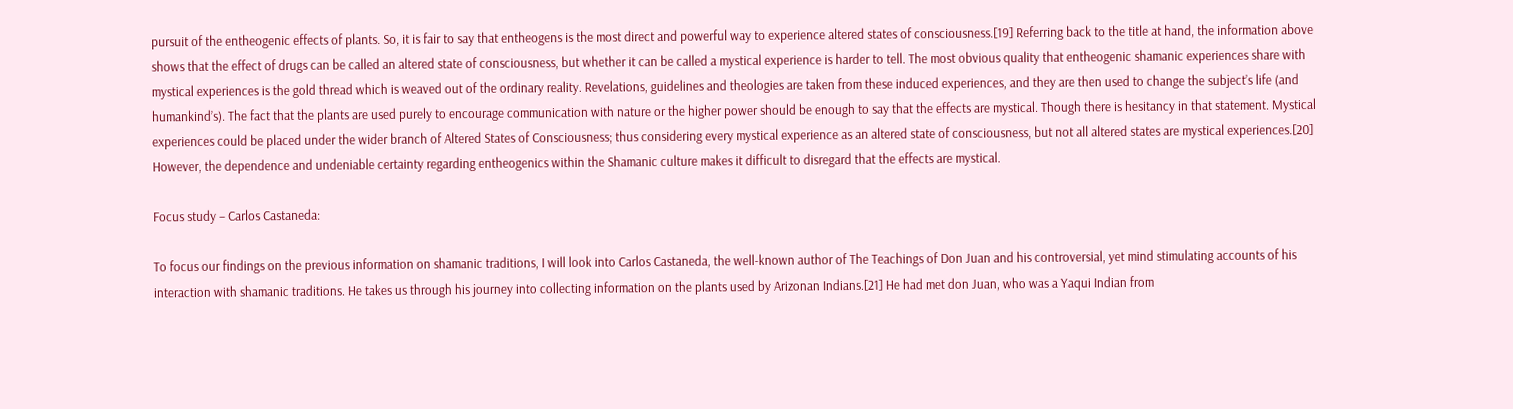pursuit of the entheogenic effects of plants. So, it is fair to say that entheogens is the most direct and powerful way to experience altered states of consciousness.[19] Referring back to the title at hand, the information above shows that the effect of drugs can be called an altered state of consciousness, but whether it can be called a mystical experience is harder to tell. The most obvious quality that entheogenic shamanic experiences share with mystical experiences is the gold thread which is weaved out of the ordinary reality. Revelations, guidelines and theologies are taken from these induced experiences, and they are then used to change the subject’s life (and humankind’s). The fact that the plants are used purely to encourage communication with nature or the higher power should be enough to say that the effects are mystical. Though there is hesitancy in that statement. Mystical experiences could be placed under the wider branch of Altered States of Consciousness; thus considering every mystical experience as an altered state of consciousness, but not all altered states are mystical experiences.[20] However, the dependence and undeniable certainty regarding entheogenics within the Shamanic culture makes it difficult to disregard that the effects are mystical.

Focus study – Carlos Castaneda:

To focus our findings on the previous information on shamanic traditions, I will look into Carlos Castaneda, the well-known author of The Teachings of Don Juan and his controversial, yet mind stimulating accounts of his interaction with shamanic traditions. He takes us through his journey into collecting information on the plants used by Arizonan Indians.[21] He had met don Juan, who was a Yaqui Indian from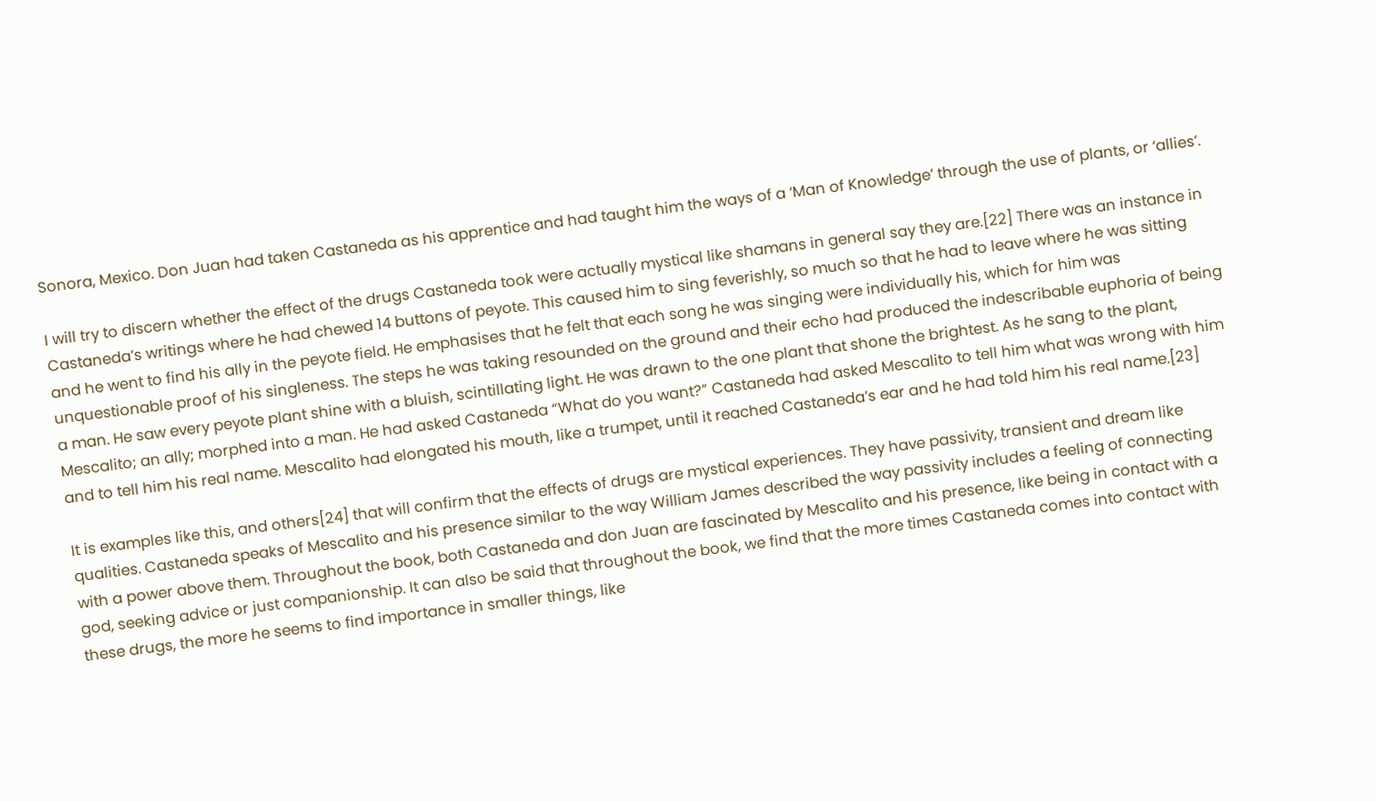Sonora, Mexico. Don Juan had taken Castaneda as his apprentice and had taught him the ways of a ‘Man of Knowledge’ through the use of plants, or ‘allies’.

I will try to discern whether the effect of the drugs Castaneda took were actually mystical like shamans in general say they are.[22] There was an instance in Castaneda’s writings where he had chewed 14 buttons of peyote. This caused him to sing feverishly, so much so that he had to leave where he was sitting and he went to find his ally in the peyote field. He emphasises that he felt that each song he was singing were individually his, which for him was unquestionable proof of his singleness. The steps he was taking resounded on the ground and their echo had produced the indescribable euphoria of being a man. He saw every peyote plant shine with a bluish, scintillating light. He was drawn to the one plant that shone the brightest. As he sang to the plant, Mescalito; an ally; morphed into a man. He had asked Castaneda “What do you want?” Castaneda had asked Mescalito to tell him what was wrong with him and to tell him his real name. Mescalito had elongated his mouth, like a trumpet, until it reached Castaneda’s ear and he had told him his real name.[23]

It is examples like this, and others[24] that will confirm that the effects of drugs are mystical experiences. They have passivity, transient and dream like qualities. Castaneda speaks of Mescalito and his presence similar to the way William James described the way passivity includes a feeling of connecting with a power above them. Throughout the book, both Castaneda and don Juan are fascinated by Mescalito and his presence, like being in contact with a god, seeking advice or just companionship. It can also be said that throughout the book, we find that the more times Castaneda comes into contact with these drugs, the more he seems to find importance in smaller things, like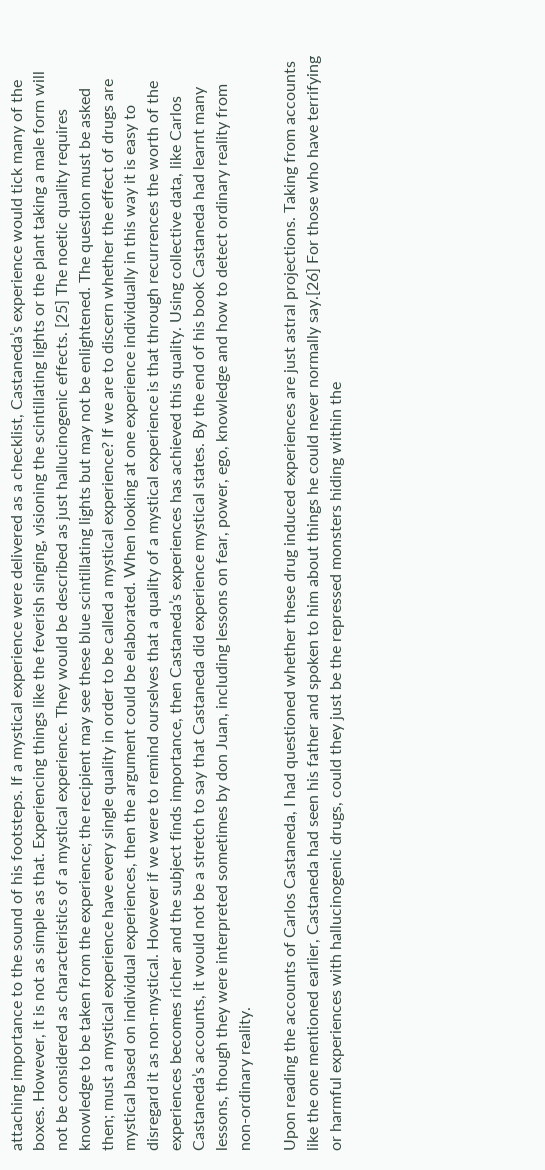attaching importance to the sound of his footsteps. If a mystical experience were delivered as a checklist, Castaneda’s experience would tick many of the boxes. However, it is not as simple as that. Experiencing things like the feverish singing, visioning the scintillating lights or the plant taking a male form will not be considered as characteristics of a mystical experience. They would be described as just hallucinogenic effects. [25] The noetic quality requires knowledge to be taken from the experience; the recipient may see these blue scintillating lights but may not be enlightened. The question must be asked then; must a mystical experience have every single quality in order to be called a mystical experience? If we are to discern whether the effect of drugs are mystical based on individual experiences, then the argument could be elaborated. When looking at one experience individually in this way it is easy to disregard it as non-mystical. However if we were to remind ourselves that a quality of a mystical experience is that through recurrences the worth of the experiences becomes richer and the subject finds importance, then Castaneda’s experiences has achieved this quality. Using collective data, like Carlos Castaneda’s accounts, it would not be a stretch to say that Castaneda did experience mystical states. By the end of his book Castaneda had learnt many lessons, though they were interpreted sometimes by don Juan, including lessons on fear, power, ego, knowledge and how to detect ordinary reality from non-ordinary reality.

Upon reading the accounts of Carlos Castaneda, I had questioned whether these drug induced experiences are just astral projections. Taking from accounts like the one mentioned earlier, Castaneda had seen his father and spoken to him about things he could never normally say.[26] For those who have terrifying or harmful experiences with hallucinogenic drugs, could they just be the repressed monsters hiding within the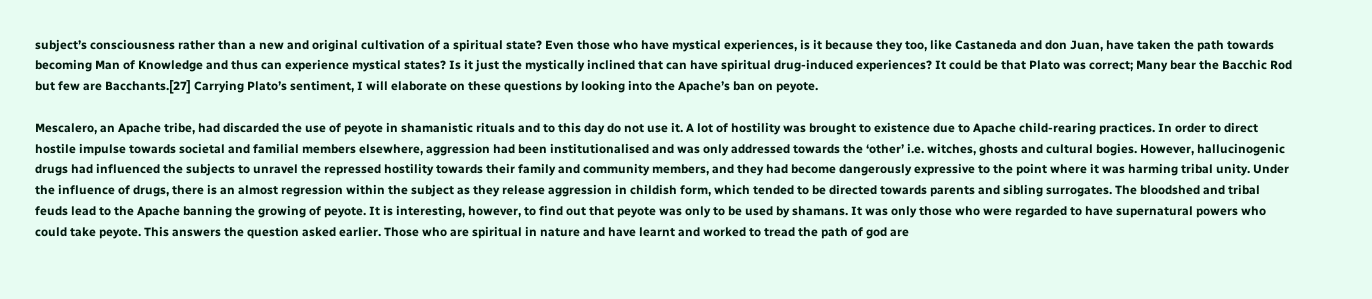subject’s consciousness rather than a new and original cultivation of a spiritual state? Even those who have mystical experiences, is it because they too, like Castaneda and don Juan, have taken the path towards becoming Man of Knowledge and thus can experience mystical states? Is it just the mystically inclined that can have spiritual drug-induced experiences? It could be that Plato was correct; Many bear the Bacchic Rod but few are Bacchants.[27] Carrying Plato’s sentiment, I will elaborate on these questions by looking into the Apache’s ban on peyote.

Mescalero, an Apache tribe, had discarded the use of peyote in shamanistic rituals and to this day do not use it. A lot of hostility was brought to existence due to Apache child-rearing practices. In order to direct hostile impulse towards societal and familial members elsewhere, aggression had been institutionalised and was only addressed towards the ‘other’ i.e. witches, ghosts and cultural bogies. However, hallucinogenic drugs had influenced the subjects to unravel the repressed hostility towards their family and community members, and they had become dangerously expressive to the point where it was harming tribal unity. Under the influence of drugs, there is an almost regression within the subject as they release aggression in childish form, which tended to be directed towards parents and sibling surrogates. The bloodshed and tribal feuds lead to the Apache banning the growing of peyote. It is interesting, however, to find out that peyote was only to be used by shamans. It was only those who were regarded to have supernatural powers who could take peyote. This answers the question asked earlier. Those who are spiritual in nature and have learnt and worked to tread the path of god are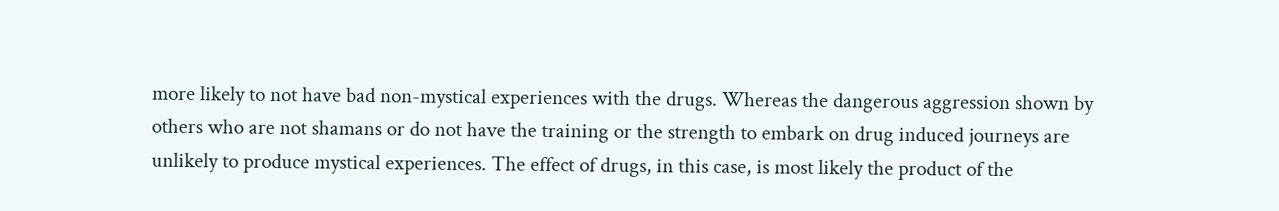more likely to not have bad non-mystical experiences with the drugs. Whereas the dangerous aggression shown by others who are not shamans or do not have the training or the strength to embark on drug induced journeys are unlikely to produce mystical experiences. The effect of drugs, in this case, is most likely the product of the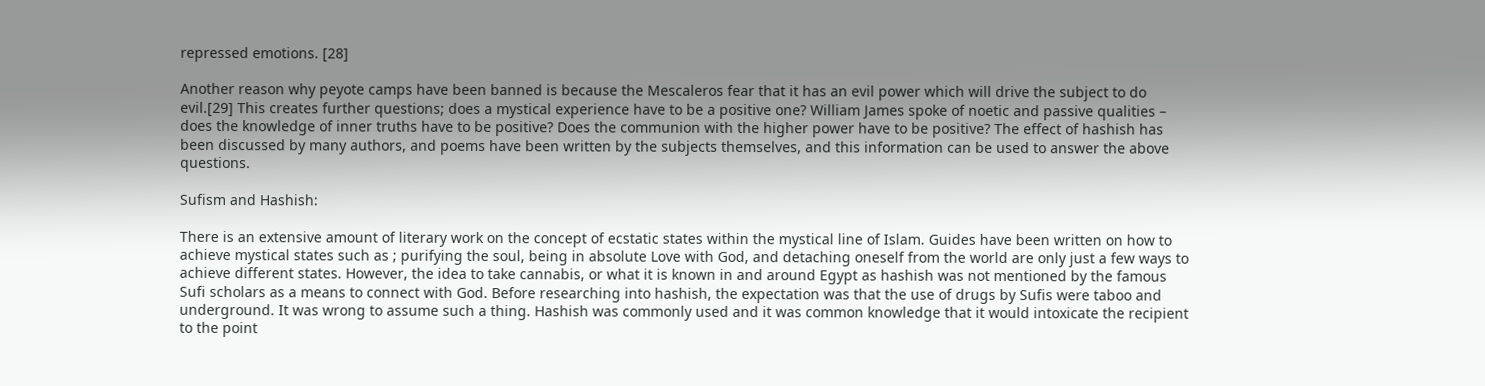repressed emotions. [28]

Another reason why peyote camps have been banned is because the Mescaleros fear that it has an evil power which will drive the subject to do evil.[29] This creates further questions; does a mystical experience have to be a positive one? William James spoke of noetic and passive qualities – does the knowledge of inner truths have to be positive? Does the communion with the higher power have to be positive? The effect of hashish has been discussed by many authors, and poems have been written by the subjects themselves, and this information can be used to answer the above questions.

Sufism and Hashish:

There is an extensive amount of literary work on the concept of ecstatic states within the mystical line of Islam. Guides have been written on how to achieve mystical states such as ; purifying the soul, being in absolute Love with God, and detaching oneself from the world are only just a few ways to achieve different states. However, the idea to take cannabis, or what it is known in and around Egypt as hashish was not mentioned by the famous Sufi scholars as a means to connect with God. Before researching into hashish, the expectation was that the use of drugs by Sufis were taboo and underground. It was wrong to assume such a thing. Hashish was commonly used and it was common knowledge that it would intoxicate the recipient to the point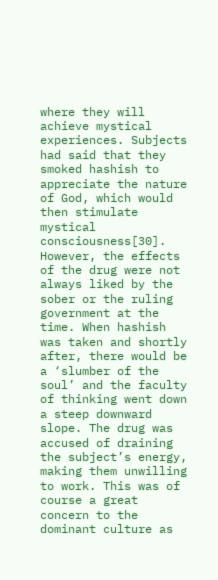where they will achieve mystical experiences. Subjects had said that they smoked hashish to appreciate the nature of God, which would then stimulate mystical consciousness[30]. However, the effects of the drug were not always liked by the sober or the ruling government at the time. When hashish was taken and shortly after, there would be a ‘slumber of the soul’ and the faculty of thinking went down a steep downward slope. The drug was accused of draining the subject’s energy, making them unwilling to work. This was of course a great concern to the dominant culture as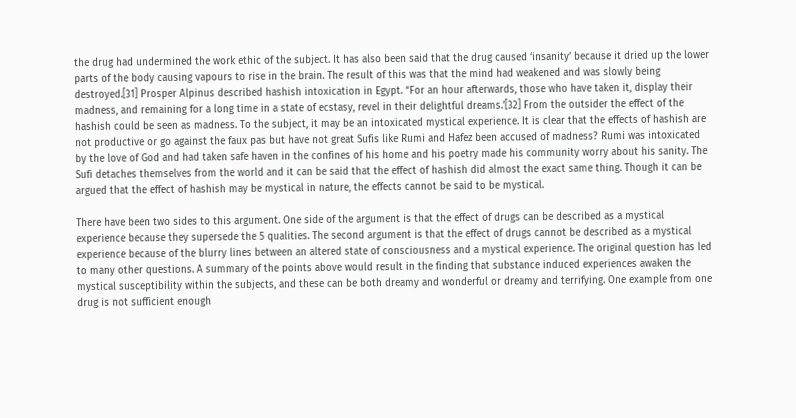the drug had undermined the work ethic of the subject. It has also been said that the drug caused ‘insanity’ because it dried up the lower parts of the body causing vapours to rise in the brain. The result of this was that the mind had weakened and was slowly being destroyed.[31] Prosper Alpinus described hashish intoxication in Egypt. “For an hour afterwards, those who have taken it, display their madness, and remaining for a long time in a state of ecstasy, revel in their delightful dreams.’[32] From the outsider the effect of the hashish could be seen as madness. To the subject, it may be an intoxicated mystical experience. It is clear that the effects of hashish are not productive or go against the faux pas but have not great Sufis like Rumi and Hafez been accused of madness? Rumi was intoxicated by the love of God and had taken safe haven in the confines of his home and his poetry made his community worry about his sanity. The Sufi detaches themselves from the world and it can be said that the effect of hashish did almost the exact same thing. Though it can be argued that the effect of hashish may be mystical in nature, the effects cannot be said to be mystical.

There have been two sides to this argument. One side of the argument is that the effect of drugs can be described as a mystical experience because they supersede the 5 qualities. The second argument is that the effect of drugs cannot be described as a mystical experience because of the blurry lines between an altered state of consciousness and a mystical experience. The original question has led to many other questions. A summary of the points above would result in the finding that substance induced experiences awaken the mystical susceptibility within the subjects, and these can be both dreamy and wonderful or dreamy and terrifying. One example from one drug is not sufficient enough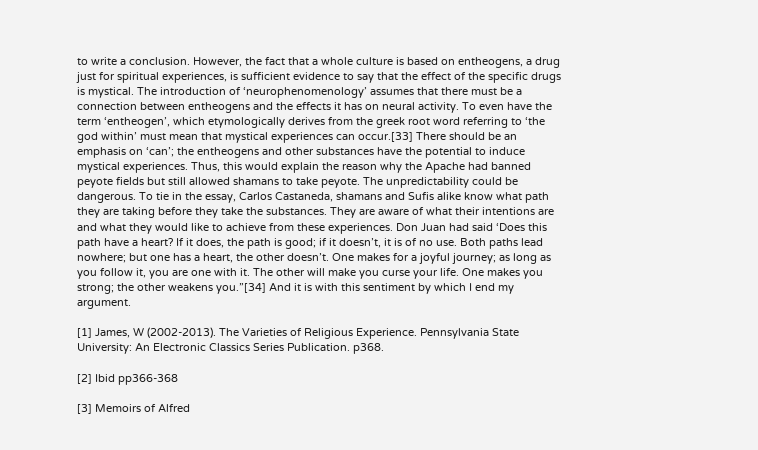to write a conclusion. However, the fact that a whole culture is based on entheogens, a drug just for spiritual experiences, is sufficient evidence to say that the effect of the specific drugs is mystical. The introduction of ‘neurophenomenology’ assumes that there must be a connection between entheogens and the effects it has on neural activity. To even have the term ‘entheogen’, which etymologically derives from the greek root word referring to ‘the god within’ must mean that mystical experiences can occur.[33] There should be an emphasis on ‘can’; the entheogens and other substances have the potential to induce mystical experiences. Thus, this would explain the reason why the Apache had banned peyote fields but still allowed shamans to take peyote. The unpredictability could be dangerous. To tie in the essay, Carlos Castaneda, shamans and Sufis alike know what path they are taking before they take the substances. They are aware of what their intentions are and what they would like to achieve from these experiences. Don Juan had said ‘Does this path have a heart? If it does, the path is good; if it doesn’t, it is of no use. Both paths lead nowhere; but one has a heart, the other doesn’t. One makes for a joyful journey; as long as you follow it, you are one with it. The other will make you curse your life. One makes you strong; the other weakens you.”[34] And it is with this sentiment by which I end my argument.

[1] James, W (2002-2013). The Varieties of Religious Experience. Pennsylvania State University: An Electronic Classics Series Publication. p368.

[2] Ibid pp366-368

[3] Memoirs of Alfred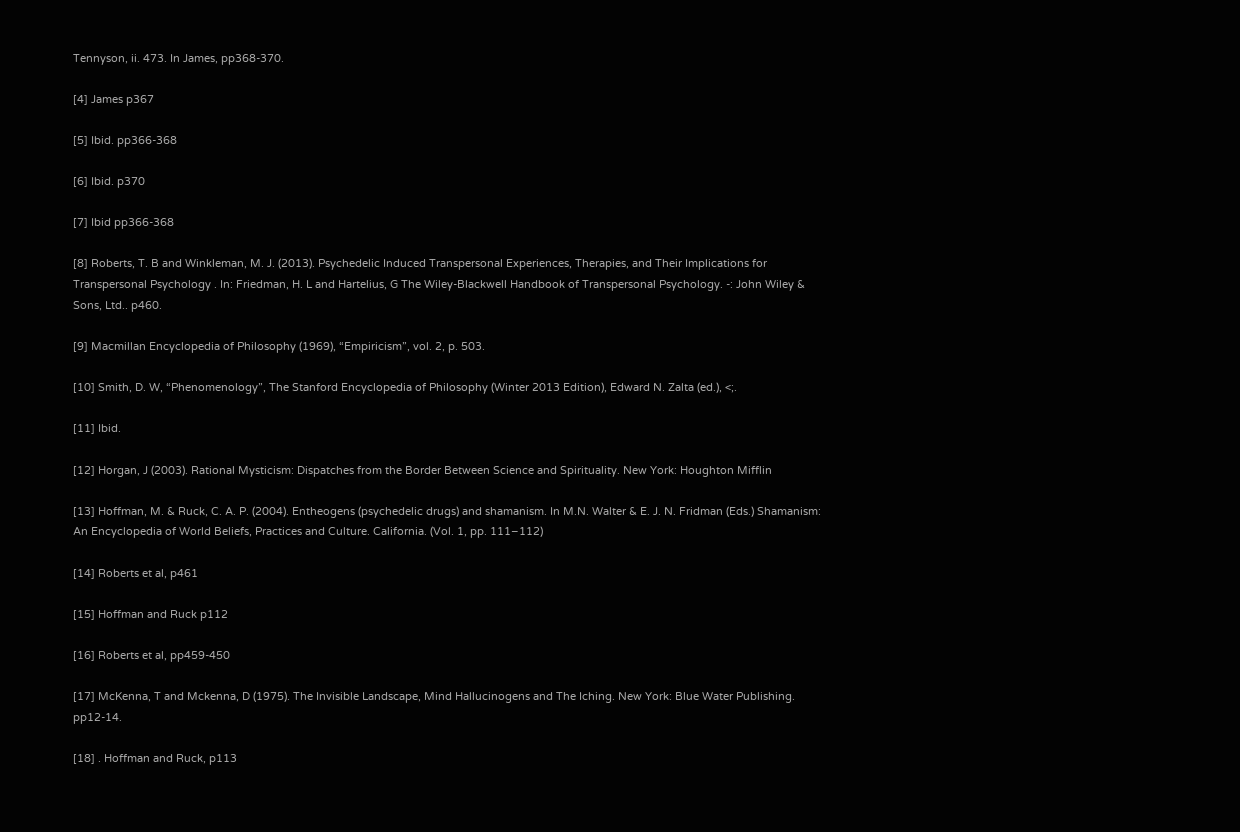Tennyson, ii. 473. In James, pp368-370.

[4] James p367

[5] Ibid. pp366-368

[6] Ibid. p370

[7] Ibid pp366-368

[8] Roberts, T. B and Winkleman, M. J. (2013). Psychedelic Induced Transpersonal Experiences, Therapies, and Their Implications for Transpersonal Psychology . In: Friedman, H. L and Hartelius, G The Wiley-Blackwell Handbook of Transpersonal Psychology. -: John Wiley & Sons, Ltd.. p460.

[9] Macmillan Encyclopedia of Philosophy (1969), “Empiricism”, vol. 2, p. 503.

[10] Smith, D. W, “Phenomenology”, The Stanford Encyclopedia of Philosophy (Winter 2013 Edition), Edward N. Zalta (ed.), <;.

[11] Ibid.

[12] Horgan, J (2003). Rational Mysticism: Dispatches from the Border Between Science and Spirituality. New York: Houghton Mifflin

[13] Hoffman, M. & Ruck, C. A. P. (2004). Entheogens (psychedelic drugs) and shamanism. In M.N. Walter & E. J. N. Fridman (Eds.) Shamanism: An Encyclopedia of World Beliefs, Practices and Culture. California. (Vol. 1, pp. 111–112)

[14] Roberts et al, p461

[15] Hoffman and Ruck p112

[16] Roberts et al, pp459-450

[17] McKenna, T and Mckenna, D (1975). The Invisible Landscape, Mind Hallucinogens and The Iching. New York: Blue Water Publishing. pp12-14.

[18] . Hoffman and Ruck, p113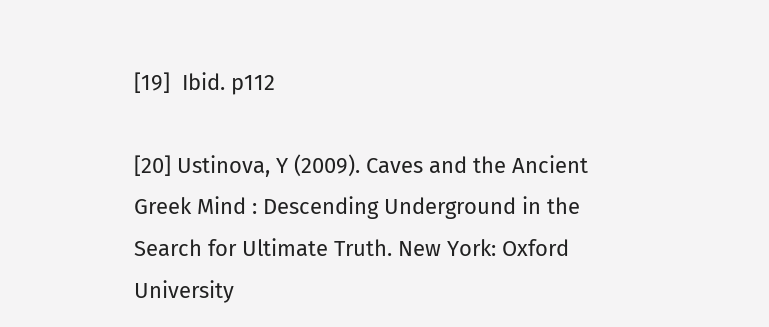[19]  Ibid. p112

[20] Ustinova, Y (2009). Caves and the Ancient Greek Mind : Descending Underground in the Search for Ultimate Truth. New York: Oxford University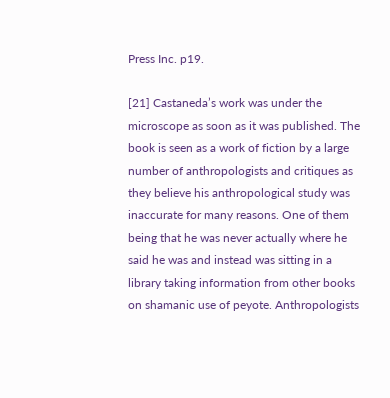Press Inc. p19.

[21] Castaneda’s work was under the microscope as soon as it was published. The book is seen as a work of fiction by a large number of anthropologists and critiques as they believe his anthropological study was inaccurate for many reasons. One of them being that he was never actually where he said he was and instead was sitting in a library taking information from other books on shamanic use of peyote. Anthropologists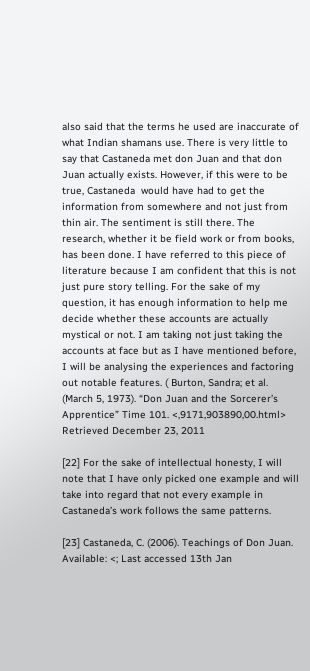also said that the terms he used are inaccurate of what Indian shamans use. There is very little to say that Castaneda met don Juan and that don Juan actually exists. However, if this were to be true, Castaneda  would have had to get the information from somewhere and not just from thin air. The sentiment is still there. The research, whether it be field work or from books, has been done. I have referred to this piece of literature because I am confident that this is not just pure story telling. For the sake of my question, it has enough information to help me decide whether these accounts are actually mystical or not. I am taking not just taking the accounts at face but as I have mentioned before, I will be analysing the experiences and factoring out notable features. ( Burton, Sandra; et al. (March 5, 1973). “Don Juan and the Sorcerer’s Apprentice” Time 101. <,9171,903890,00.html>  Retrieved December 23, 2011

[22] For the sake of intellectual honesty, I will note that I have only picked one example and will take into regard that not every example in Castaneda’s work follows the same patterns.

[23] Castaneda, C. (2006). Teachings of Don Juan. Available: <; Last accessed 13th Jan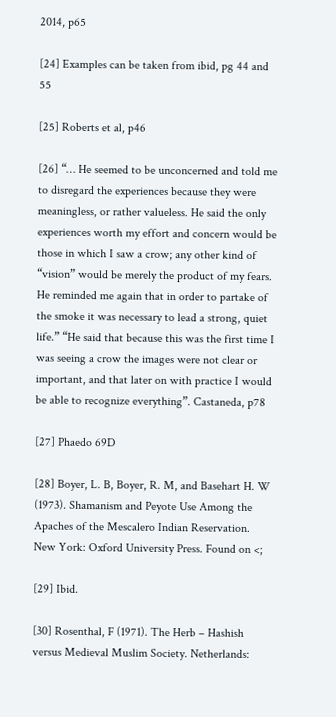2014, p65

[24] Examples can be taken from ibid, pg 44 and 55

[25] Roberts et al, p46

[26] “… He seemed to be unconcerned and told me to disregard the experiences because they were meaningless, or rather valueless. He said the only experiences worth my effort and concern would be those in which I saw a crow; any other kind of “vision” would be merely the product of my fears. He reminded me again that in order to partake of the smoke it was necessary to lead a strong, quiet life.” “He said that because this was the first time I was seeing a crow the images were not clear or important, and that later on with practice I would be able to recognize everything”. Castaneda, p78

[27] Phaedo 69D

[28] Boyer, L. B, Boyer, R. M, and Basehart H. W (1973). Shamanism and Peyote Use Among the Apaches of the Mescalero Indian Reservation. New York: Oxford University Press. Found on <;

[29] Ibid.

[30] Rosenthal, F (1971). The Herb – Hashish versus Medieval Muslim Society. Netherlands: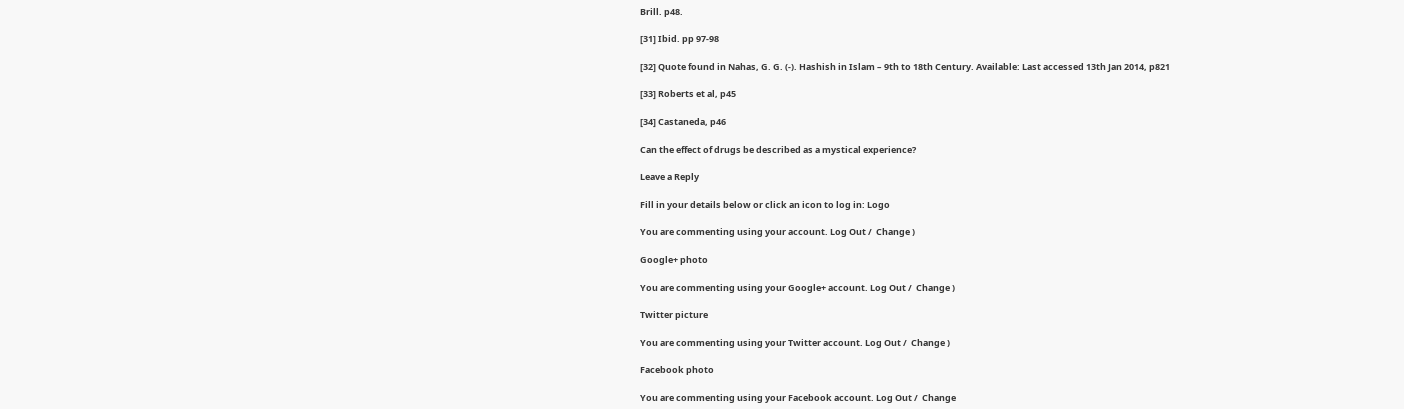Brill. p48.

[31] Ibid. pp 97-98

[32] Quote found in Nahas, G. G. (-). Hashish in Islam – 9th to 18th Century. Available: Last accessed 13th Jan 2014, p821

[33] Roberts et al, p45

[34] Castaneda, p46

Can the effect of drugs be described as a mystical experience?

Leave a Reply

Fill in your details below or click an icon to log in: Logo

You are commenting using your account. Log Out /  Change )

Google+ photo

You are commenting using your Google+ account. Log Out /  Change )

Twitter picture

You are commenting using your Twitter account. Log Out /  Change )

Facebook photo

You are commenting using your Facebook account. Log Out /  Change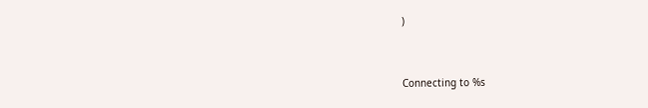)


Connecting to %s